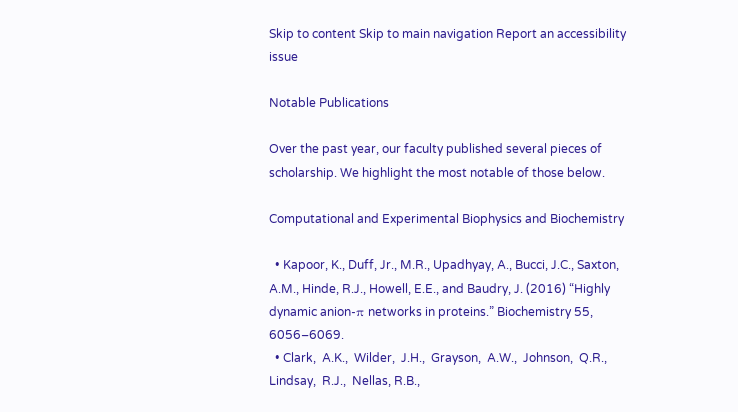Skip to content Skip to main navigation Report an accessibility issue

Notable Publications

Over the past year, our faculty published several pieces of scholarship. We highlight the most notable of those below.

Computational and Experimental Biophysics and Biochemistry

  • Kapoor, K., Duff, Jr., M.R., Upadhyay, A., Bucci, J.C., Saxton, A.M., Hinde, R.J., Howell, E.E., and Baudry, J. (2016) “Highly dynamic anion-π networks in proteins.” Biochemistry 55, 6056–6069.
  • Clark,  A.K.,  Wilder,  J.H.,  Grayson,  A.W.,  Johnson,  Q.R.,  Lindsay,  R.J.,  Nellas, R.B.,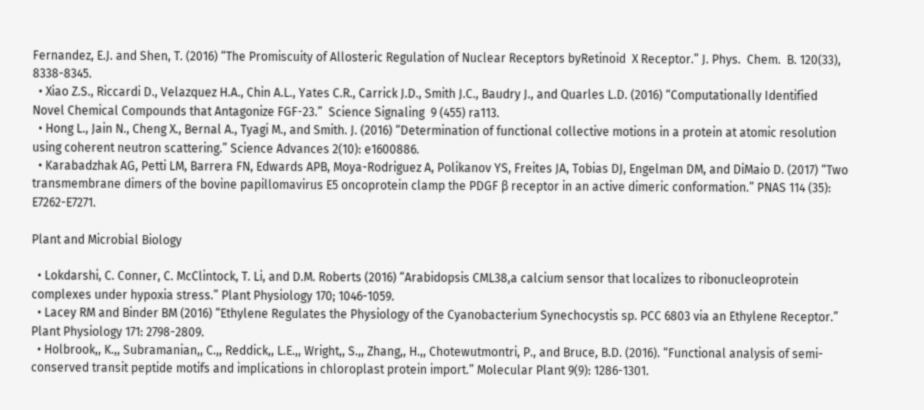Fernandez, E.J. and Shen, T. (2016) “The Promiscuity of Allosteric Regulation of Nuclear Receptors byRetinoid  X Receptor.” J. Phys.  Chem.  B. 120(33), 8338-8345.
  • Xiao Z.S., Riccardi D., Velazquez H.A., Chin A.L., Yates C.R., Carrick J.D., Smith J.C., Baudry J., and Quarles L.D. (2016) “Computationally Identified Novel Chemical Compounds that Antagonize FGF-23.”  Science Signaling  9 (455) ra113.
  • Hong L., Jain N., Cheng X., Bernal A., Tyagi M., and Smith. J. (2016) “Determination of functional collective motions in a protein at atomic resolution using coherent neutron scattering.” Science Advances 2(10): e1600886.
  • Karabadzhak AG, Petti LM, Barrera FN, Edwards APB, Moya-Rodriguez A, Polikanov YS, Freites JA, Tobias DJ, Engelman DM, and DiMaio D. (2017) “Two transmembrane dimers of the bovine papillomavirus E5 oncoprotein clamp the PDGF β receptor in an active dimeric conformation.” PNAS 114 (35): E7262-E7271.

Plant and Microbial Biology

  • Lokdarshi, C. Conner, C. McClintock, T. Li, and D.M. Roberts (2016) “Arabidopsis CML38,a calcium sensor that localizes to ribonucleoprotein complexes under hypoxia stress.” Plant Physiology 170; 1046-1059.
  • Lacey RM and Binder BM (2016) “Ethylene Regulates the Physiology of the Cyanobacterium Synechocystis sp. PCC 6803 via an Ethylene Receptor.” Plant Physiology 171: 2798-2809.
  • Holbrook,, K.,, Subramanian,, C.,, Reddick,, L.E.,, Wright,, S.,, Zhang,, H.,, Chotewutmontri, P., and Bruce, B.D. (2016). “Functional analysis of semi-conserved transit peptide motifs and implications in chloroplast protein import.” Molecular Plant 9(9): 1286-1301.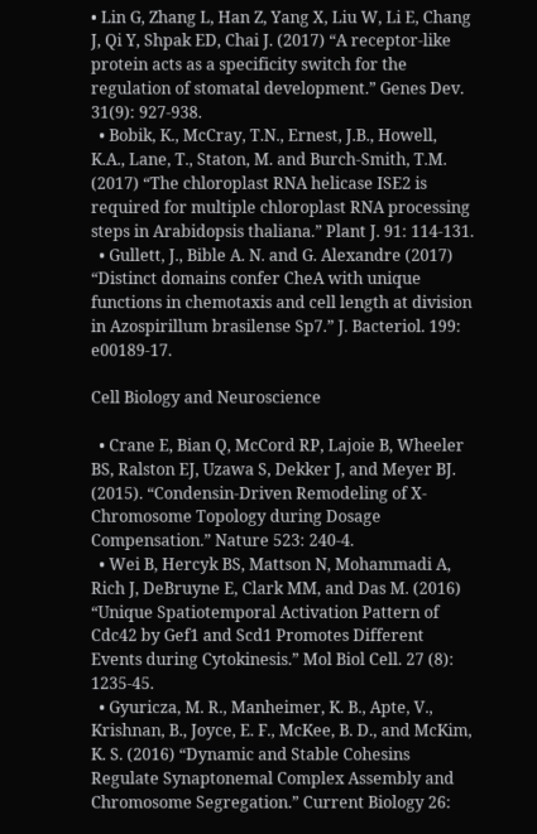• Lin G, Zhang L, Han Z, Yang X, Liu W, Li E, Chang J, Qi Y, Shpak ED, Chai J. (2017) “A receptor-like protein acts as a specificity switch for the regulation of stomatal development.” Genes Dev. 31(9): 927-938.
  • Bobik, K., McCray, T.N., Ernest, J.B., Howell, K.A., Lane, T., Staton, M. and Burch-Smith, T.M. (2017) “The chloroplast RNA helicase ISE2 is required for multiple chloroplast RNA processing steps in Arabidopsis thaliana.” Plant J. 91: 114-131.
  • Gullett, J., Bible A. N. and G. Alexandre (2017) “Distinct domains confer CheA with unique functions in chemotaxis and cell length at division in Azospirillum brasilense Sp7.” J. Bacteriol. 199: e00189-17.

Cell Biology and Neuroscience

  • Crane E, Bian Q, McCord RP, Lajoie B, Wheeler BS, Ralston EJ, Uzawa S, Dekker J, and Meyer BJ. (2015). “Condensin-Driven Remodeling of X-Chromosome Topology during Dosage Compensation.” Nature 523: 240-4.
  • Wei B, Hercyk BS, Mattson N, Mohammadi A, Rich J, DeBruyne E, Clark MM, and Das M. (2016) “Unique Spatiotemporal Activation Pattern of Cdc42 by Gef1 and Scd1 Promotes Different Events during Cytokinesis.” Mol Biol Cell. 27 (8): 1235-45.
  • Gyuricza, M. R., Manheimer, K. B., Apte, V., Krishnan, B., Joyce, E. F., McKee, B. D., and McKim, K. S. (2016) “Dynamic and Stable Cohesins Regulate Synaptonemal Complex Assembly and Chromosome Segregation.” Current Biology 26: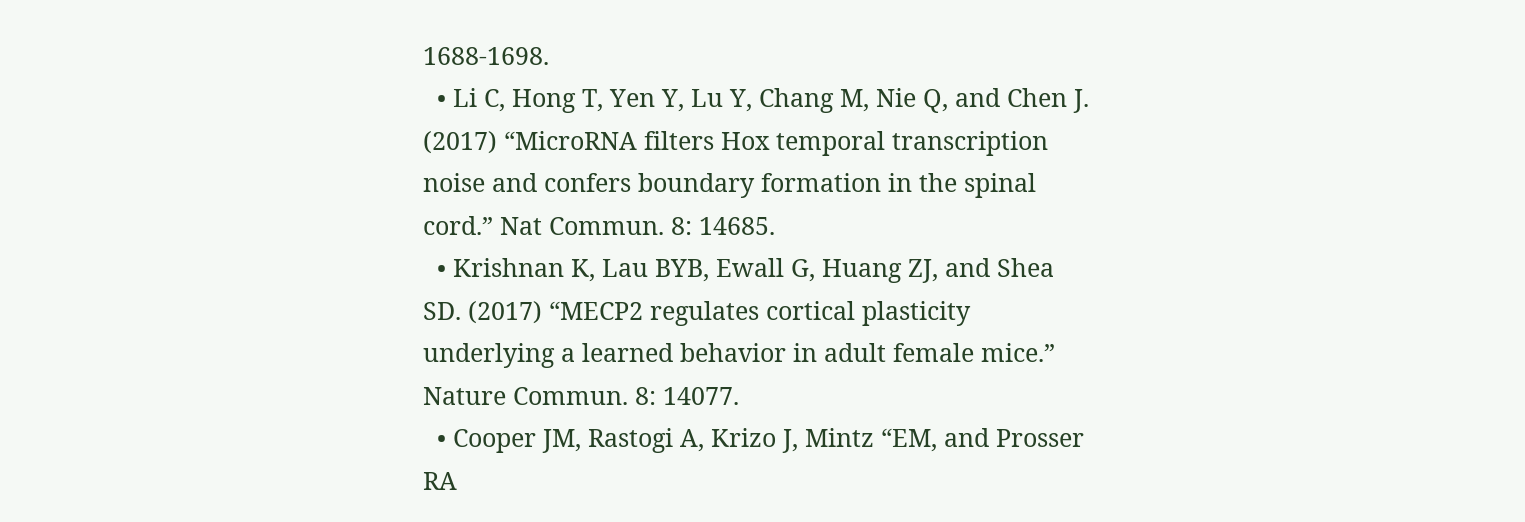1688-1698.
  • Li C, Hong T, Yen Y, Lu Y, Chang M, Nie Q, and Chen J. (2017) “MicroRNA filters Hox temporal transcription noise and confers boundary formation in the spinal cord.” Nat Commun. 8: 14685.
  • Krishnan K, Lau BYB, Ewall G, Huang ZJ, and Shea SD. (2017) “MECP2 regulates cortical plasticity underlying a learned behavior in adult female mice.” Nature Commun. 8: 14077.
  • Cooper JM, Rastogi A, Krizo J, Mintz “EM, and Prosser RA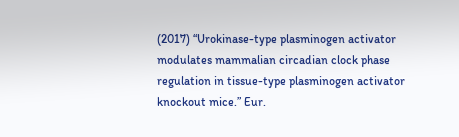(2017) “Urokinase-type plasminogen activator modulates mammalian circadian clock phase regulation in tissue-type plasminogen activator knockout mice.” Eur.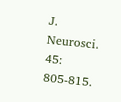J. Neurosci. 45: 805-815.